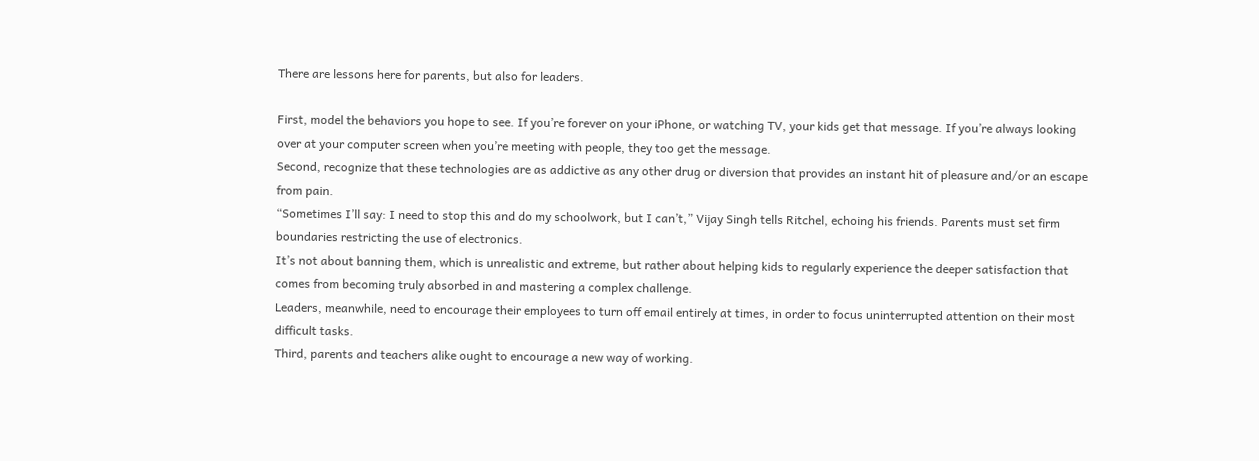There are lessons here for parents, but also for leaders.

First, model the behaviors you hope to see. If you’re forever on your iPhone, or watching TV, your kids get that message. If you’re always looking over at your computer screen when you’re meeting with people, they too get the message.
Second, recognize that these technologies are as addictive as any other drug or diversion that provides an instant hit of pleasure and/or an escape from pain.
“Sometimes I’ll say: I need to stop this and do my schoolwork, but I can’t,” Vijay Singh tells Ritchel, echoing his friends. Parents must set firm boundaries restricting the use of electronics.
It’s not about banning them, which is unrealistic and extreme, but rather about helping kids to regularly experience the deeper satisfaction that comes from becoming truly absorbed in and mastering a complex challenge.
Leaders, meanwhile, need to encourage their employees to turn off email entirely at times, in order to focus uninterrupted attention on their most difficult tasks.
Third, parents and teachers alike ought to encourage a new way of working.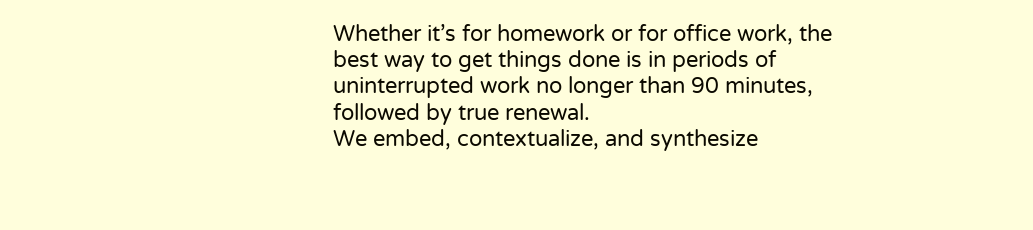Whether it’s for homework or for office work, the best way to get things done is in periods of uninterrupted work no longer than 90 minutes, followed by true renewal.
We embed, contextualize, and synthesize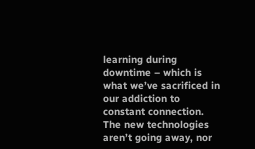learning during downtime – which is what we’ve sacrificed in our addiction to constant connection.
The new technologies aren’t going away, nor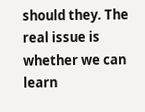should they. The real issue is whether we can learn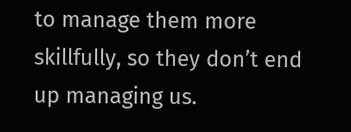to manage them more skillfully, so they don’t end up managing us.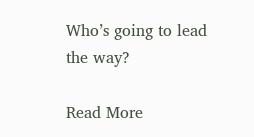Who’s going to lead the way?

Read More